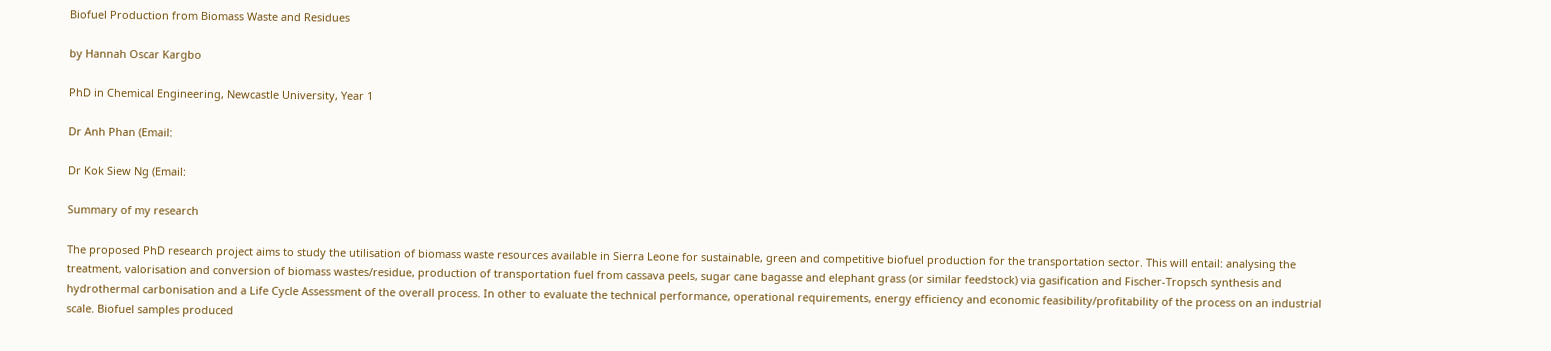Biofuel Production from Biomass Waste and Residues

by Hannah Oscar Kargbo

PhD in Chemical Engineering, Newcastle University, Year 1

Dr Anh Phan (Email:

Dr Kok Siew Ng (Email:

Summary of my research

The proposed PhD research project aims to study the utilisation of biomass waste resources available in Sierra Leone for sustainable, green and competitive biofuel production for the transportation sector. This will entail: analysing the treatment, valorisation and conversion of biomass wastes/residue, production of transportation fuel from cassava peels, sugar cane bagasse and elephant grass (or similar feedstock) via gasification and Fischer-Tropsch synthesis and hydrothermal carbonisation and a Life Cycle Assessment of the overall process. In other to evaluate the technical performance, operational requirements, energy efficiency and economic feasibility/profitability of the process on an industrial scale. Biofuel samples produced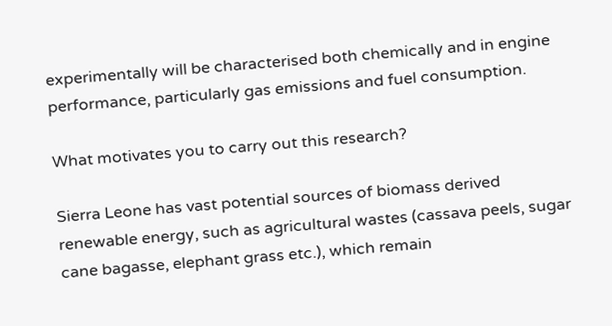experimentally will be characterised both chemically and in engine performance, particularly gas emissions and fuel consumption.

What motivates you to carry out this research?

Sierra Leone has vast potential sources of biomass derived renewable energy, such as agricultural wastes (cassava peels, sugar cane bagasse, elephant grass etc.), which remain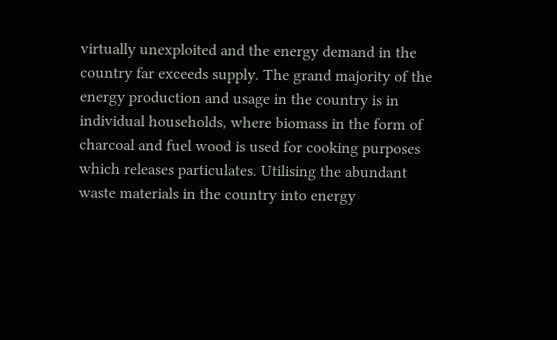virtually unexploited and the energy demand in the country far exceeds supply. The grand majority of the energy production and usage in the country is in individual households, where biomass in the form of charcoal and fuel wood is used for cooking purposes which releases particulates. Utilising the abundant waste materials in the country into energy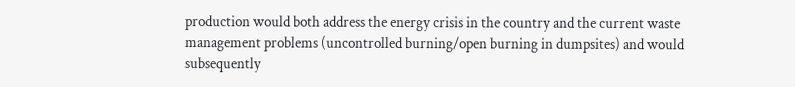production would both address the energy crisis in the country and the current waste management problems (uncontrolled burning/open burning in dumpsites) and would subsequently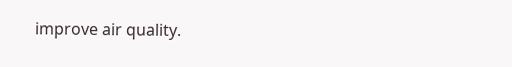improve air quality.